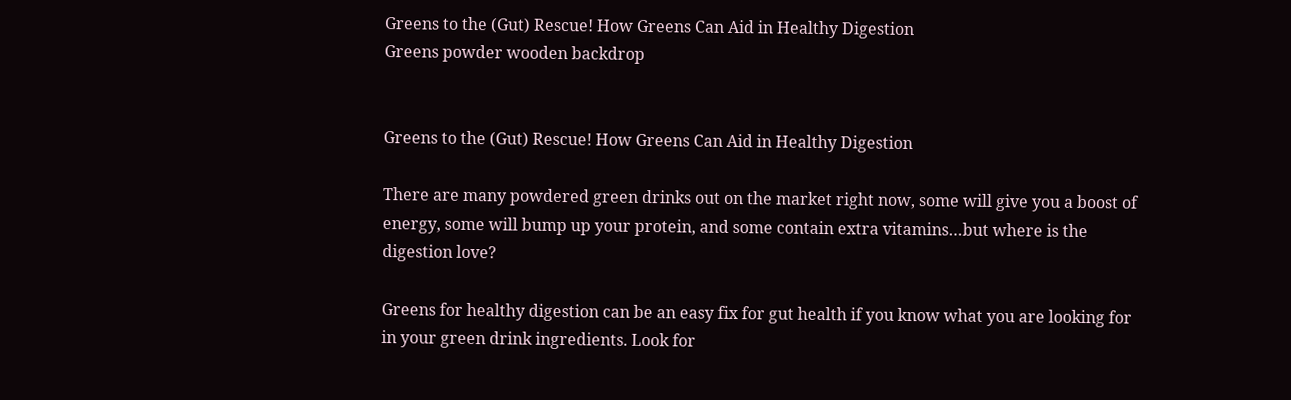Greens to the (Gut) Rescue! How Greens Can Aid in Healthy Digestion
Greens powder wooden backdrop


Greens to the (Gut) Rescue! How Greens Can Aid in Healthy Digestion

There are many powdered green drinks out on the market right now, some will give you a boost of energy, some will bump up your protein, and some contain extra vitamins…but where is the digestion love?

Greens for healthy digestion can be an easy fix for gut health if you know what you are looking for in your green drink ingredients. Look for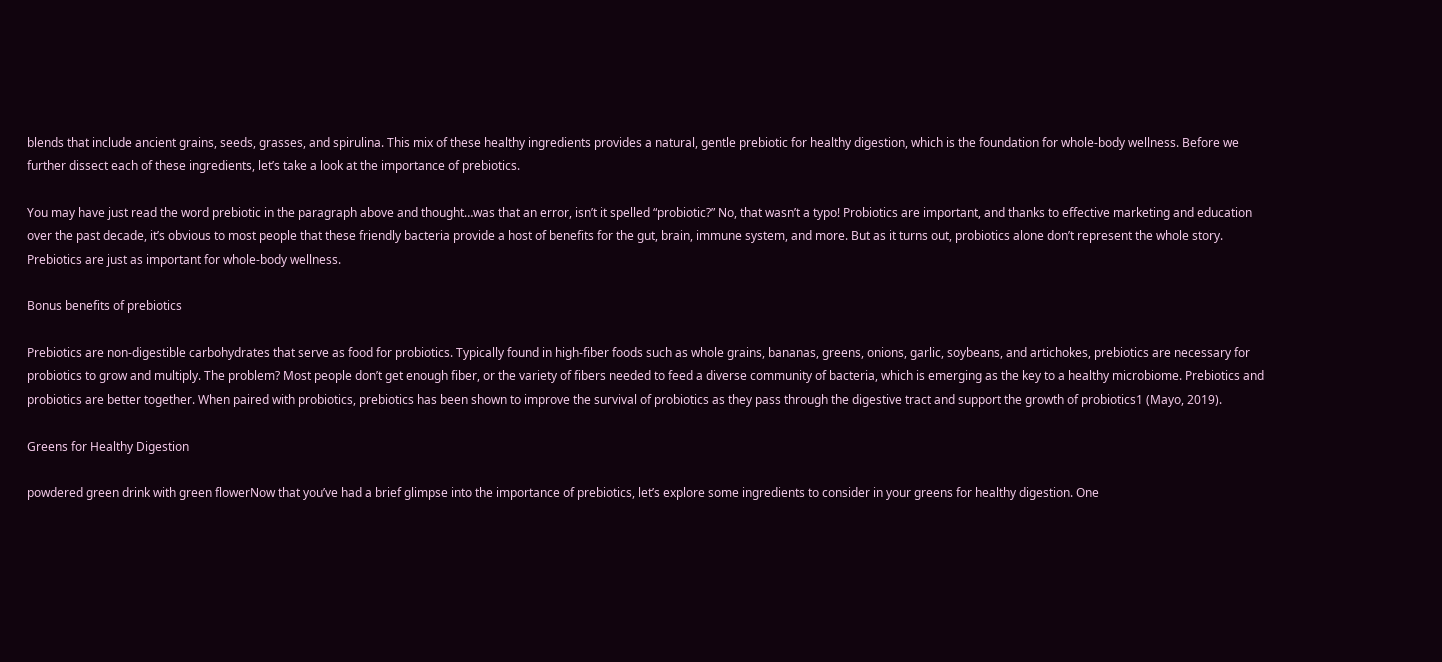blends that include ancient grains, seeds, grasses, and spirulina. This mix of these healthy ingredients provides a natural, gentle prebiotic for healthy digestion, which is the foundation for whole-body wellness. Before we further dissect each of these ingredients, let’s take a look at the importance of prebiotics.

You may have just read the word prebiotic in the paragraph above and thought…was that an error, isn’t it spelled “probiotic?” No, that wasn’t a typo! Probiotics are important, and thanks to effective marketing and education over the past decade, it’s obvious to most people that these friendly bacteria provide a host of benefits for the gut, brain, immune system, and more. But as it turns out, probiotics alone don’t represent the whole story. Prebiotics are just as important for whole-body wellness.

Bonus benefits of prebiotics

Prebiotics are non-digestible carbohydrates that serve as food for probiotics. Typically found in high-fiber foods such as whole grains, bananas, greens, onions, garlic, soybeans, and artichokes, prebiotics are necessary for probiotics to grow and multiply. The problem? Most people don’t get enough fiber, or the variety of fibers needed to feed a diverse community of bacteria, which is emerging as the key to a healthy microbiome. Prebiotics and probiotics are better together. When paired with probiotics, prebiotics has been shown to improve the survival of probiotics as they pass through the digestive tract and support the growth of probiotics1 (Mayo, 2019).

Greens for Healthy Digestion

powdered green drink with green flowerNow that you’ve had a brief glimpse into the importance of prebiotics, let’s explore some ingredients to consider in your greens for healthy digestion. One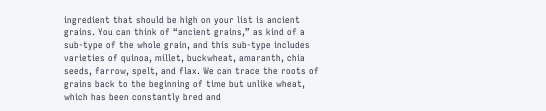ingredient that should be high on your list is ancient grains. You can think of “ancient grains,” as kind of a sub-type of the whole grain, and this sub-type includes varieties of quinoa, millet, buckwheat, amaranth, chia seeds, farrow, spelt, and flax. We can trace the roots of grains back to the beginning of time but unlike wheat, which has been constantly bred and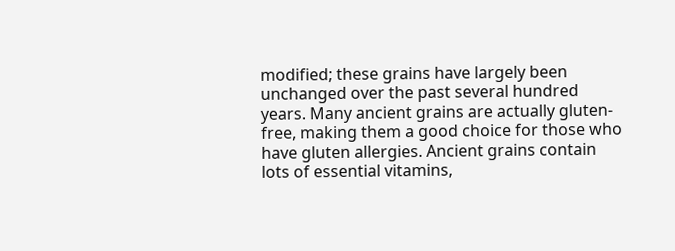modified; these grains have largely been unchanged over the past several hundred years. Many ancient grains are actually gluten-free, making them a good choice for those who have gluten allergies. Ancient grains contain lots of essential vitamins,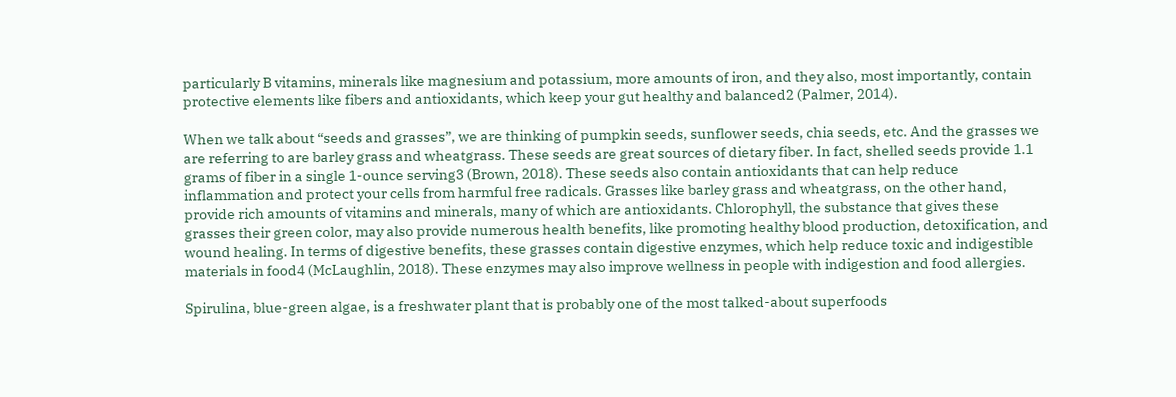particularly B vitamins, minerals like magnesium and potassium, more amounts of iron, and they also, most importantly, contain protective elements like fibers and antioxidants, which keep your gut healthy and balanced2 (Palmer, 2014).

When we talk about “seeds and grasses”, we are thinking of pumpkin seeds, sunflower seeds, chia seeds, etc. And the grasses we are referring to are barley grass and wheatgrass. These seeds are great sources of dietary fiber. In fact, shelled seeds provide 1.1 grams of fiber in a single 1-ounce serving3 (Brown, 2018). These seeds also contain antioxidants that can help reduce inflammation and protect your cells from harmful free radicals. Grasses like barley grass and wheatgrass, on the other hand, provide rich amounts of vitamins and minerals, many of which are antioxidants. Chlorophyll, the substance that gives these grasses their green color, may also provide numerous health benefits, like promoting healthy blood production, detoxification, and wound healing. In terms of digestive benefits, these grasses contain digestive enzymes, which help reduce toxic and indigestible materials in food4 (McLaughlin, 2018). These enzymes may also improve wellness in people with indigestion and food allergies.

Spirulina, blue-green algae, is a freshwater plant that is probably one of the most talked-about superfoods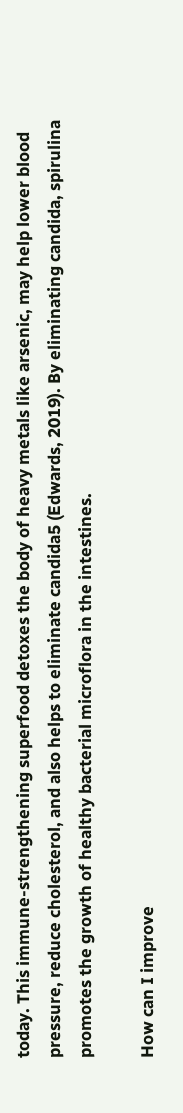today. This immune-strengthening superfood detoxes the body of heavy metals like arsenic, may help lower blood pressure, reduce cholesterol, and also helps to eliminate candida5 (Edwards, 2019). By eliminating candida, spirulina promotes the growth of healthy bacterial microflora in the intestines.

How can I improve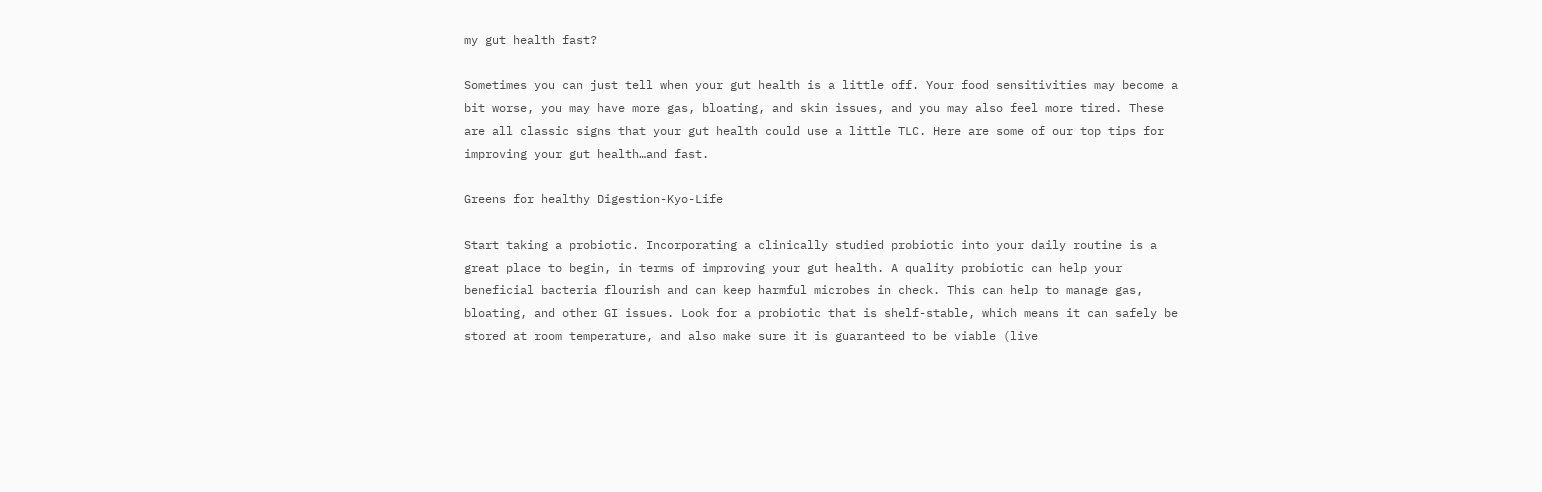my gut health fast?

Sometimes you can just tell when your gut health is a little off. Your food sensitivities may become a bit worse, you may have more gas, bloating, and skin issues, and you may also feel more tired. These are all classic signs that your gut health could use a little TLC. Here are some of our top tips for improving your gut health…and fast.

Greens for healthy Digestion-Kyo-Life

Start taking a probiotic. Incorporating a clinically studied probiotic into your daily routine is a great place to begin, in terms of improving your gut health. A quality probiotic can help your beneficial bacteria flourish and can keep harmful microbes in check. This can help to manage gas, bloating, and other GI issues. Look for a probiotic that is shelf-stable, which means it can safely be stored at room temperature, and also make sure it is guaranteed to be viable (live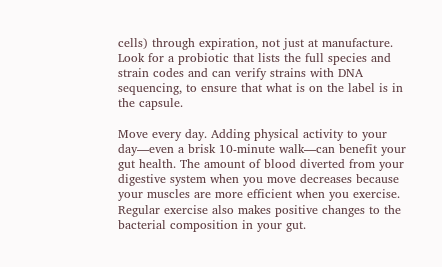cells) through expiration, not just at manufacture. Look for a probiotic that lists the full species and strain codes and can verify strains with DNA sequencing, to ensure that what is on the label is in the capsule.

Move every day. Adding physical activity to your day—even a brisk 10-minute walk—can benefit your gut health. The amount of blood diverted from your digestive system when you move decreases because your muscles are more efficient when you exercise. Regular exercise also makes positive changes to the bacterial composition in your gut.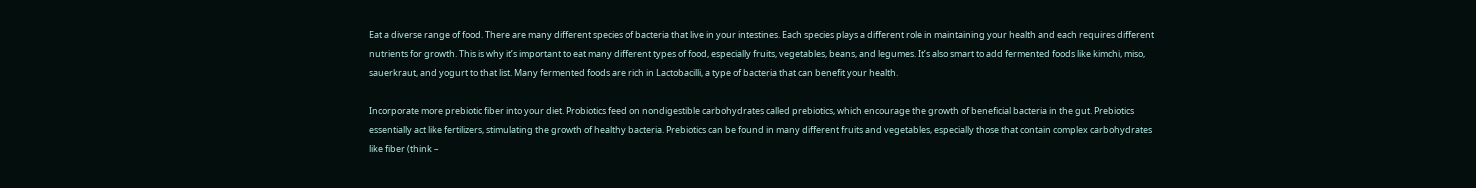Eat a diverse range of food. There are many different species of bacteria that live in your intestines. Each species plays a different role in maintaining your health and each requires different nutrients for growth. This is why it’s important to eat many different types of food, especially fruits, vegetables, beans, and legumes. It’s also smart to add fermented foods like kimchi, miso, sauerkraut, and yogurt to that list. Many fermented foods are rich in Lactobacilli, a type of bacteria that can benefit your health.

Incorporate more prebiotic fiber into your diet. Probiotics feed on nondigestible carbohydrates called prebiotics, which encourage the growth of beneficial bacteria in the gut. Prebiotics essentially act like fertilizers, stimulating the growth of healthy bacteria. Prebiotics can be found in many different fruits and vegetables, especially those that contain complex carbohydrates like fiber (think –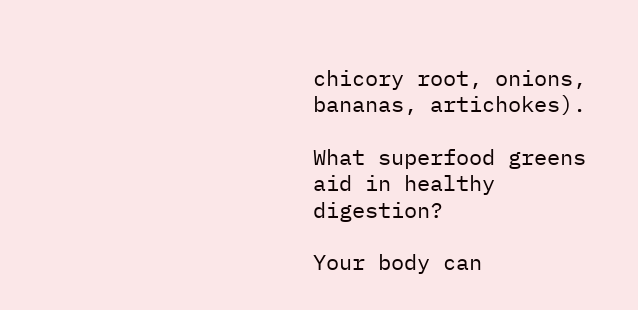chicory root, onions, bananas, artichokes).

What superfood greens aid in healthy digestion?

Your body can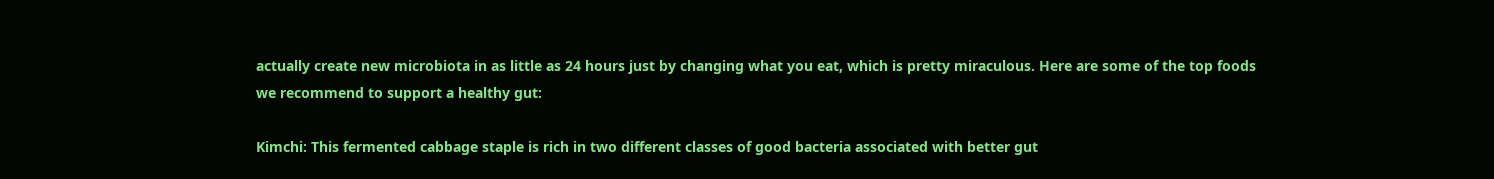actually create new microbiota in as little as 24 hours just by changing what you eat, which is pretty miraculous. Here are some of the top foods we recommend to support a healthy gut:

Kimchi: This fermented cabbage staple is rich in two different classes of good bacteria associated with better gut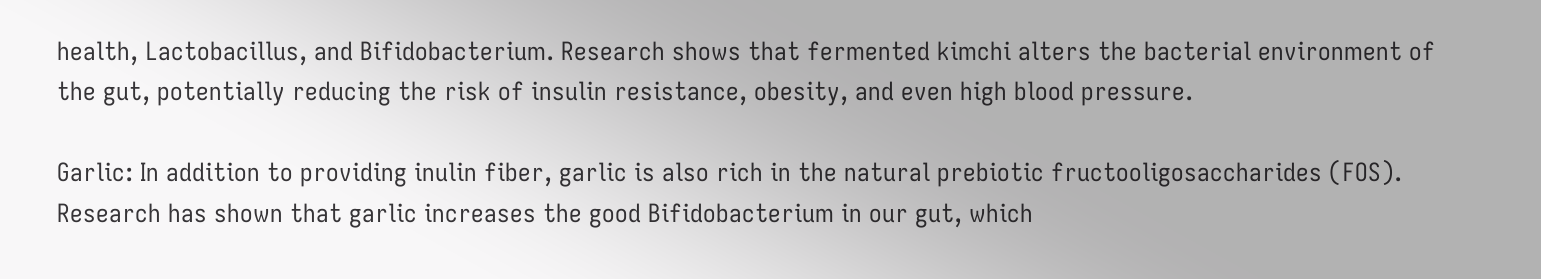health, Lactobacillus, and Bifidobacterium. Research shows that fermented kimchi alters the bacterial environment of the gut, potentially reducing the risk of insulin resistance, obesity, and even high blood pressure.

Garlic: In addition to providing inulin fiber, garlic is also rich in the natural prebiotic fructooligosaccharides (FOS). Research has shown that garlic increases the good Bifidobacterium in our gut, which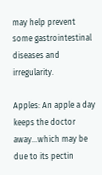may help prevent some gastrointestinal diseases and irregularity.

Apples: An apple a day keeps the doctor away…which may be due to its pectin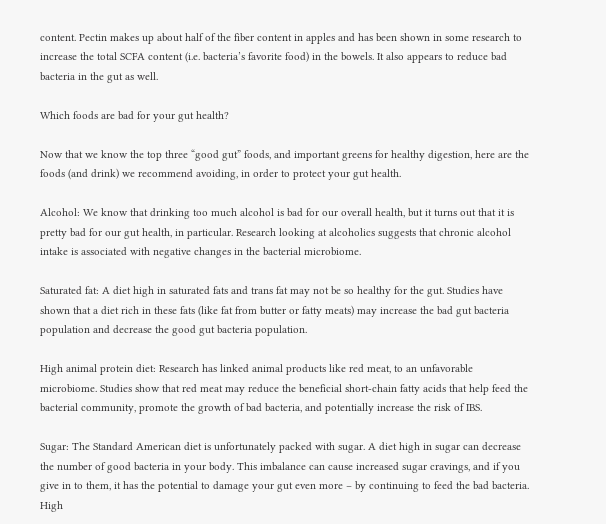content. Pectin makes up about half of the fiber content in apples and has been shown in some research to increase the total SCFA content (i.e. bacteria’s favorite food) in the bowels. It also appears to reduce bad bacteria in the gut as well.

Which foods are bad for your gut health?

Now that we know the top three “good gut” foods, and important greens for healthy digestion, here are the foods (and drink) we recommend avoiding, in order to protect your gut health.

Alcohol: We know that drinking too much alcohol is bad for our overall health, but it turns out that it is pretty bad for our gut health, in particular. Research looking at alcoholics suggests that chronic alcohol intake is associated with negative changes in the bacterial microbiome.

Saturated fat: A diet high in saturated fats and trans fat may not be so healthy for the gut. Studies have shown that a diet rich in these fats (like fat from butter or fatty meats) may increase the bad gut bacteria population and decrease the good gut bacteria population.

High animal protein diet: Research has linked animal products like red meat, to an unfavorable microbiome. Studies show that red meat may reduce the beneficial short-chain fatty acids that help feed the bacterial community, promote the growth of bad bacteria, and potentially increase the risk of IBS.

Sugar: The Standard American diet is unfortunately packed with sugar. A diet high in sugar can decrease the number of good bacteria in your body. This imbalance can cause increased sugar cravings, and if you give in to them, it has the potential to damage your gut even more – by continuing to feed the bad bacteria. High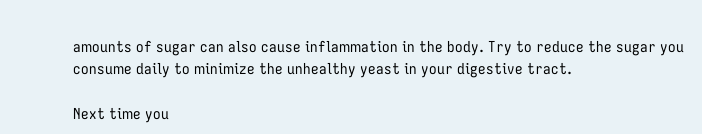amounts of sugar can also cause inflammation in the body. Try to reduce the sugar you consume daily to minimize the unhealthy yeast in your digestive tract.

Next time you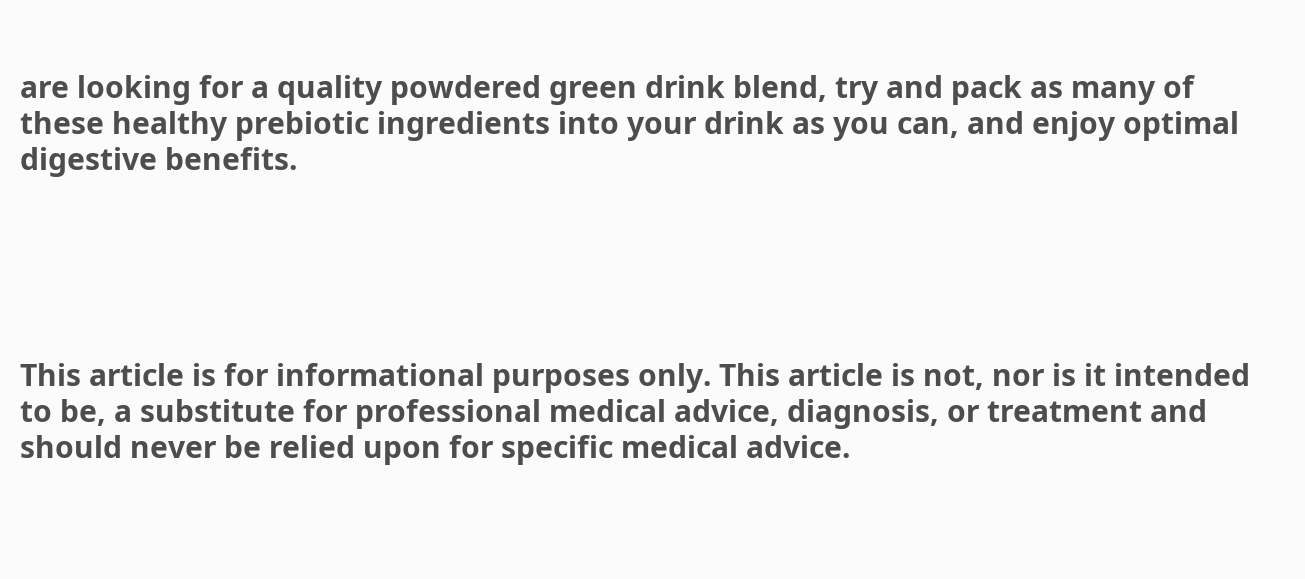are looking for a quality powdered green drink blend, try and pack as many of these healthy prebiotic ingredients into your drink as you can, and enjoy optimal digestive benefits.





This article is for informational purposes only. This article is not, nor is it intended to be, a substitute for professional medical advice, diagnosis, or treatment and should never be relied upon for specific medical advice.